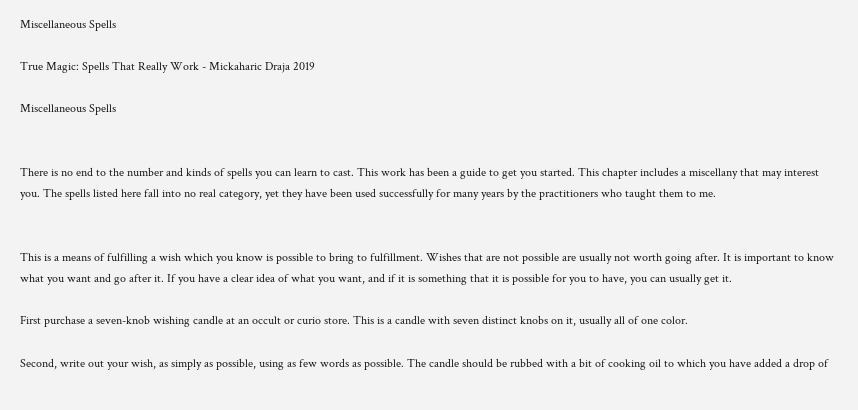Miscellaneous Spells

True Magic: Spells That Really Work - Mickaharic Draja 2019

Miscellaneous Spells


There is no end to the number and kinds of spells you can learn to cast. This work has been a guide to get you started. This chapter includes a miscellany that may interest you. The spells listed here fall into no real category, yet they have been used successfully for many years by the practitioners who taught them to me.


This is a means of fulfilling a wish which you know is possible to bring to fulfillment. Wishes that are not possible are usually not worth going after. It is important to know what you want and go after it. If you have a clear idea of what you want, and if it is something that it is possible for you to have, you can usually get it.

First purchase a seven-knob wishing candle at an occult or curio store. This is a candle with seven distinct knobs on it, usually all of one color.

Second, write out your wish, as simply as possible, using as few words as possible. The candle should be rubbed with a bit of cooking oil to which you have added a drop of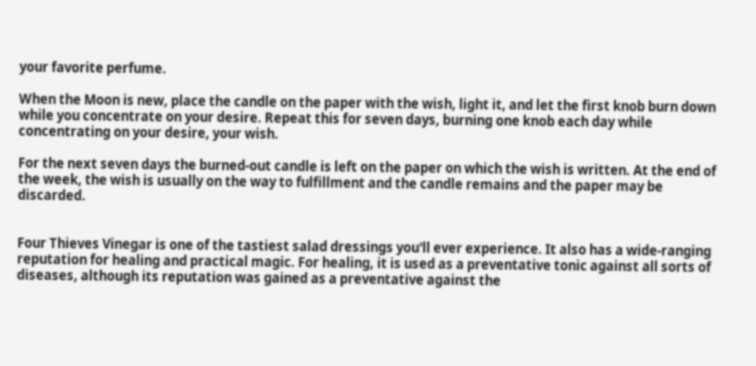your favorite perfume.

When the Moon is new, place the candle on the paper with the wish, light it, and let the first knob burn down while you concentrate on your desire. Repeat this for seven days, burning one knob each day while concentrating on your desire, your wish.

For the next seven days the burned-out candle is left on the paper on which the wish is written. At the end of the week, the wish is usually on the way to fulfillment and the candle remains and the paper may be discarded.


Four Thieves Vinegar is one of the tastiest salad dressings you'll ever experience. It also has a wide-ranging reputation for healing and practical magic. For healing, it is used as a preventative tonic against all sorts of diseases, although its reputation was gained as a preventative against the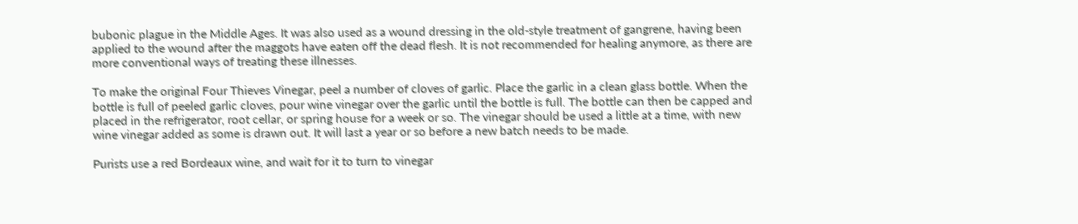bubonic plague in the Middle Ages. It was also used as a wound dressing in the old-style treatment of gangrene, having been applied to the wound after the maggots have eaten off the dead flesh. It is not recommended for healing anymore, as there are more conventional ways of treating these illnesses.

To make the original Four Thieves Vinegar, peel a number of cloves of garlic. Place the garlic in a clean glass bottle. When the bottle is full of peeled garlic cloves, pour wine vinegar over the garlic until the bottle is full. The bottle can then be capped and placed in the refrigerator, root cellar, or spring house for a week or so. The vinegar should be used a little at a time, with new wine vinegar added as some is drawn out. It will last a year or so before a new batch needs to be made.

Purists use a red Bordeaux wine, and wait for it to turn to vinegar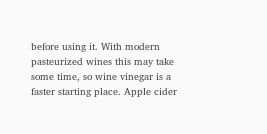before using it. With modern pasteurized wines this may take some time, so wine vinegar is a faster starting place. Apple cider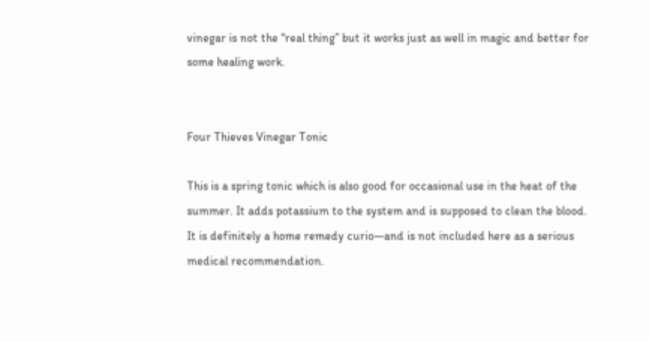vinegar is not the “real thing” but it works just as well in magic and better for some healing work.


Four Thieves Vinegar Tonic

This is a spring tonic which is also good for occasional use in the heat of the summer. It adds potassium to the system and is supposed to clean the blood. It is definitely a home remedy curio—and is not included here as a serious medical recommendation.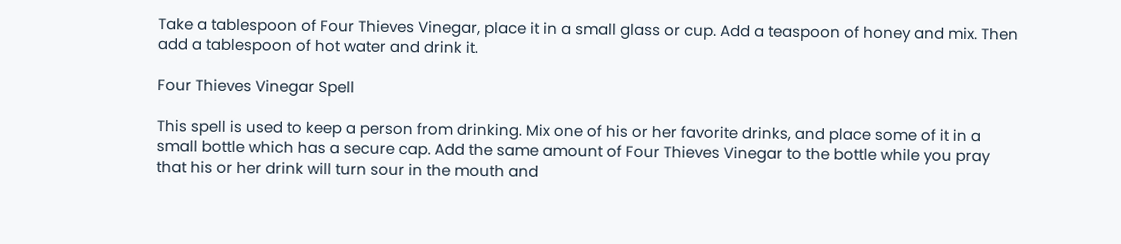Take a tablespoon of Four Thieves Vinegar, place it in a small glass or cup. Add a teaspoon of honey and mix. Then add a tablespoon of hot water and drink it.

Four Thieves Vinegar Spell

This spell is used to keep a person from drinking. Mix one of his or her favorite drinks, and place some of it in a small bottle which has a secure cap. Add the same amount of Four Thieves Vinegar to the bottle while you pray that his or her drink will turn sour in the mouth and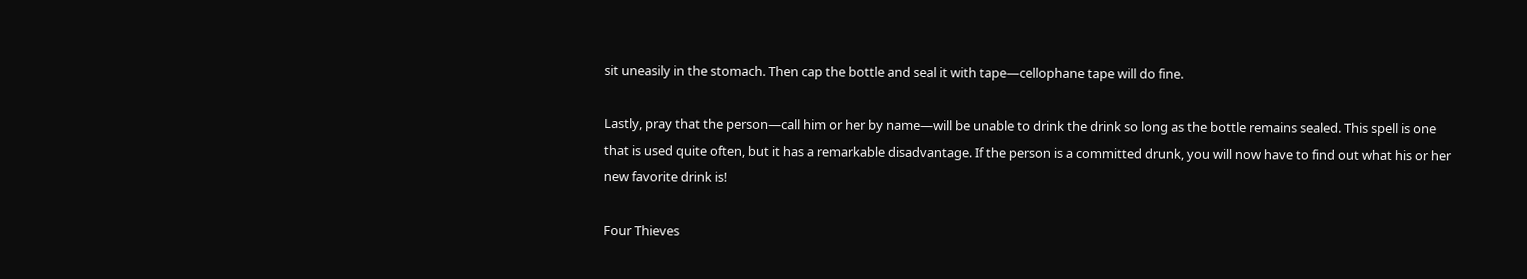sit uneasily in the stomach. Then cap the bottle and seal it with tape—cellophane tape will do fine.

Lastly, pray that the person—call him or her by name—will be unable to drink the drink so long as the bottle remains sealed. This spell is one that is used quite often, but it has a remarkable disadvantage. If the person is a committed drunk, you will now have to find out what his or her new favorite drink is!

Four Thieves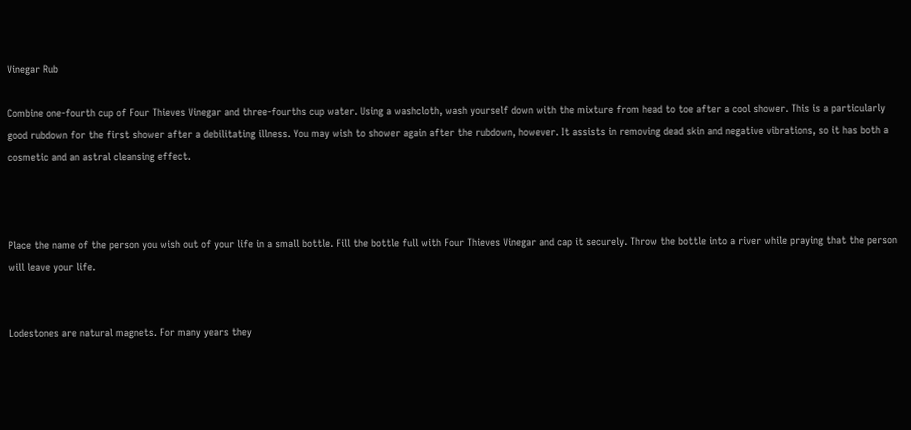Vinegar Rub

Combine one-fourth cup of Four Thieves Vinegar and three-fourths cup water. Using a washcloth, wash yourself down with the mixture from head to toe after a cool shower. This is a particularly good rubdown for the first shower after a debilitating illness. You may wish to shower again after the rubdown, however. It assists in removing dead skin and negative vibrations, so it has both a cosmetic and an astral cleansing effect.



Place the name of the person you wish out of your life in a small bottle. Fill the bottle full with Four Thieves Vinegar and cap it securely. Throw the bottle into a river while praying that the person will leave your life.


Lodestones are natural magnets. For many years they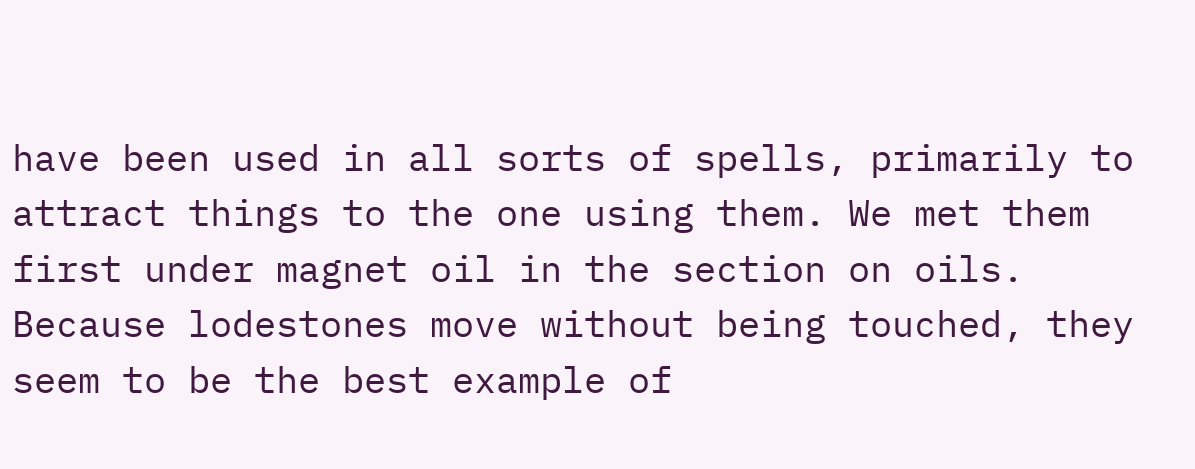have been used in all sorts of spells, primarily to attract things to the one using them. We met them first under magnet oil in the section on oils. Because lodestones move without being touched, they seem to be the best example of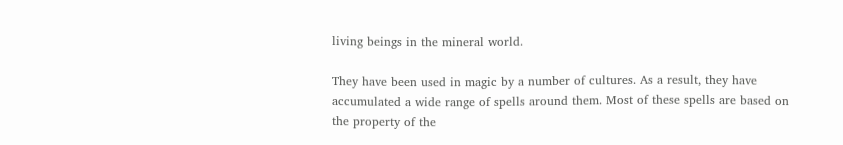living beings in the mineral world.

They have been used in magic by a number of cultures. As a result, they have accumulated a wide range of spells around them. Most of these spells are based on the property of the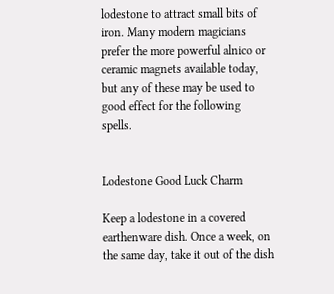lodestone to attract small bits of iron. Many modern magicians prefer the more powerful alnico or ceramic magnets available today, but any of these may be used to good effect for the following spells.


Lodestone Good Luck Charm

Keep a lodestone in a covered earthenware dish. Once a week, on the same day, take it out of the dish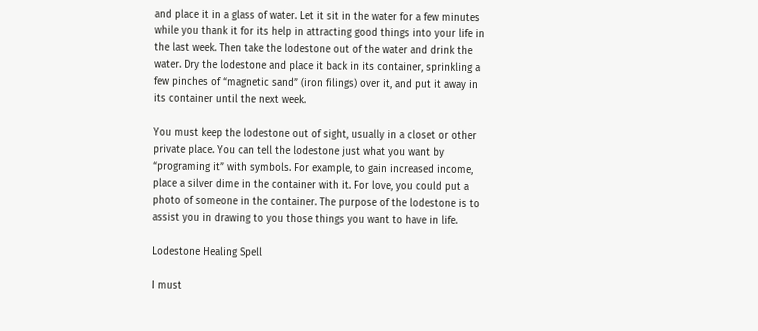and place it in a glass of water. Let it sit in the water for a few minutes while you thank it for its help in attracting good things into your life in the last week. Then take the lodestone out of the water and drink the water. Dry the lodestone and place it back in its container, sprinkling a few pinches of “magnetic sand” (iron filings) over it, and put it away in its container until the next week.

You must keep the lodestone out of sight, usually in a closet or other private place. You can tell the lodestone just what you want by “programing it” with symbols. For example, to gain increased income, place a silver dime in the container with it. For love, you could put a photo of someone in the container. The purpose of the lodestone is to assist you in drawing to you those things you want to have in life.

Lodestone Healing Spell

I must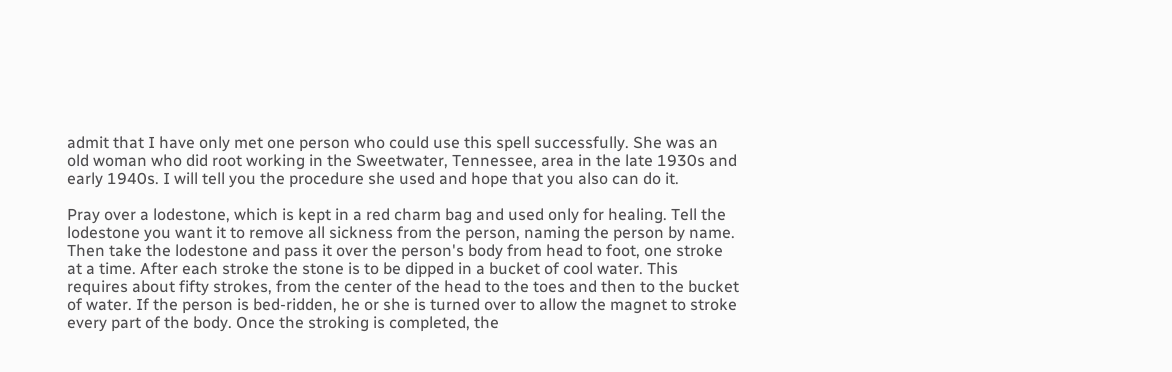admit that I have only met one person who could use this spell successfully. She was an old woman who did root working in the Sweetwater, Tennessee, area in the late 1930s and early 1940s. I will tell you the procedure she used and hope that you also can do it.

Pray over a lodestone, which is kept in a red charm bag and used only for healing. Tell the lodestone you want it to remove all sickness from the person, naming the person by name. Then take the lodestone and pass it over the person's body from head to foot, one stroke at a time. After each stroke the stone is to be dipped in a bucket of cool water. This requires about fifty strokes, from the center of the head to the toes and then to the bucket of water. If the person is bed-ridden, he or she is turned over to allow the magnet to stroke every part of the body. Once the stroking is completed, the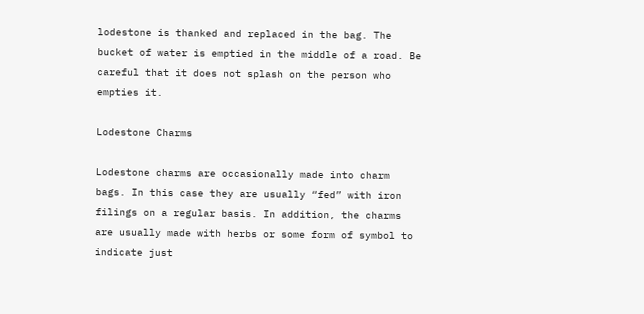lodestone is thanked and replaced in the bag. The bucket of water is emptied in the middle of a road. Be careful that it does not splash on the person who empties it.

Lodestone Charms

Lodestone charms are occasionally made into charm bags. In this case they are usually “fed” with iron filings on a regular basis. In addition, the charms are usually made with herbs or some form of symbol to indicate just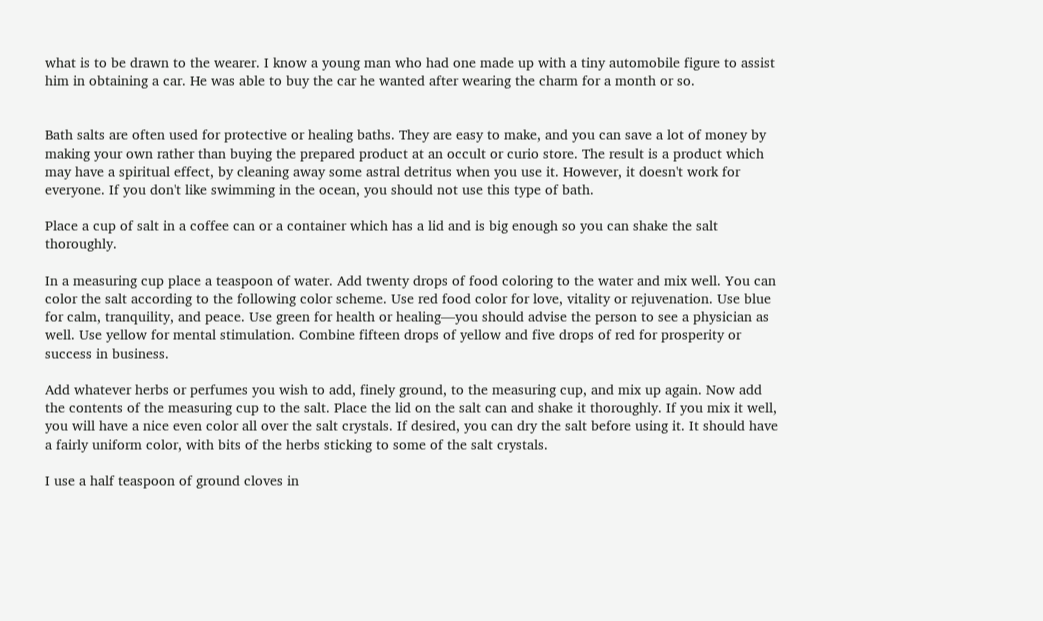what is to be drawn to the wearer. I know a young man who had one made up with a tiny automobile figure to assist him in obtaining a car. He was able to buy the car he wanted after wearing the charm for a month or so.


Bath salts are often used for protective or healing baths. They are easy to make, and you can save a lot of money by making your own rather than buying the prepared product at an occult or curio store. The result is a product which may have a spiritual effect, by cleaning away some astral detritus when you use it. However, it doesn't work for everyone. If you don't like swimming in the ocean, you should not use this type of bath.

Place a cup of salt in a coffee can or a container which has a lid and is big enough so you can shake the salt thoroughly.

In a measuring cup place a teaspoon of water. Add twenty drops of food coloring to the water and mix well. You can color the salt according to the following color scheme. Use red food color for love, vitality or rejuvenation. Use blue for calm, tranquility, and peace. Use green for health or healing—you should advise the person to see a physician as well. Use yellow for mental stimulation. Combine fifteen drops of yellow and five drops of red for prosperity or success in business.

Add whatever herbs or perfumes you wish to add, finely ground, to the measuring cup, and mix up again. Now add the contents of the measuring cup to the salt. Place the lid on the salt can and shake it thoroughly. If you mix it well, you will have a nice even color all over the salt crystals. If desired, you can dry the salt before using it. It should have a fairly uniform color, with bits of the herbs sticking to some of the salt crystals.

I use a half teaspoon of ground cloves in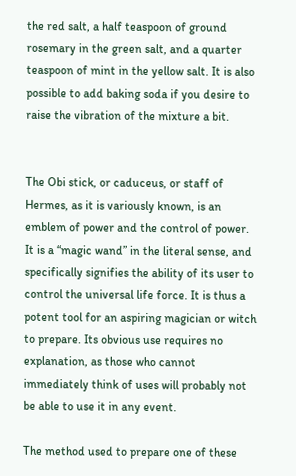the red salt, a half teaspoon of ground rosemary in the green salt, and a quarter teaspoon of mint in the yellow salt. It is also possible to add baking soda if you desire to raise the vibration of the mixture a bit.


The Obi stick, or caduceus, or staff of Hermes, as it is variously known, is an emblem of power and the control of power. It is a “magic wand” in the literal sense, and specifically signifies the ability of its user to control the universal life force. It is thus a potent tool for an aspiring magician or witch to prepare. Its obvious use requires no explanation, as those who cannot immediately think of uses will probably not be able to use it in any event.

The method used to prepare one of these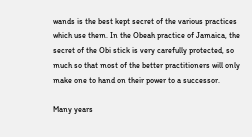wands is the best kept secret of the various practices which use them. In the Obeah practice of Jamaica, the secret of the Obi stick is very carefully protected, so much so that most of the better practitioners will only make one to hand on their power to a successor.

Many years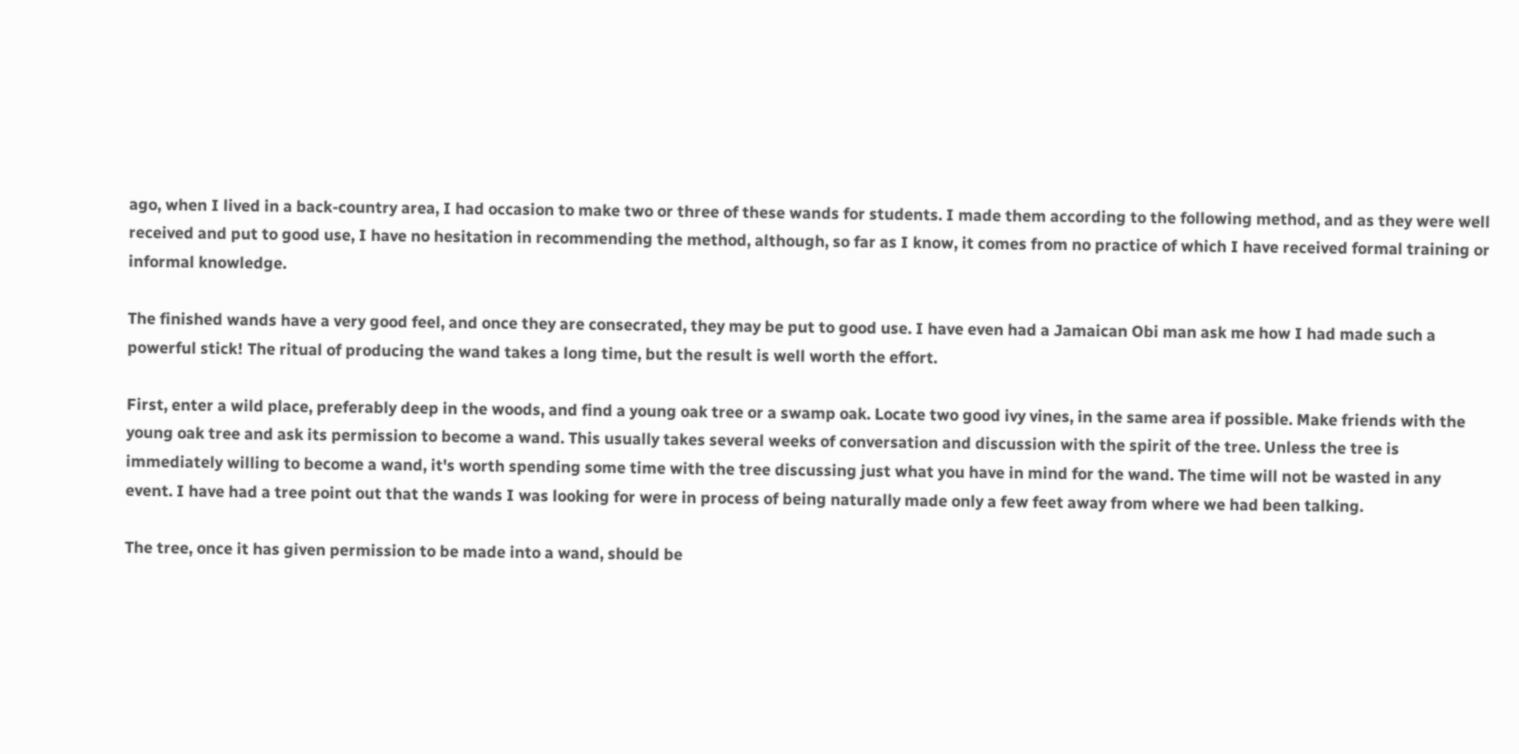ago, when I lived in a back-country area, I had occasion to make two or three of these wands for students. I made them according to the following method, and as they were well received and put to good use, I have no hesitation in recommending the method, although, so far as I know, it comes from no practice of which I have received formal training or informal knowledge.

The finished wands have a very good feel, and once they are consecrated, they may be put to good use. I have even had a Jamaican Obi man ask me how I had made such a powerful stick! The ritual of producing the wand takes a long time, but the result is well worth the effort.

First, enter a wild place, preferably deep in the woods, and find a young oak tree or a swamp oak. Locate two good ivy vines, in the same area if possible. Make friends with the young oak tree and ask its permission to become a wand. This usually takes several weeks of conversation and discussion with the spirit of the tree. Unless the tree is immediately willing to become a wand, it's worth spending some time with the tree discussing just what you have in mind for the wand. The time will not be wasted in any event. I have had a tree point out that the wands I was looking for were in process of being naturally made only a few feet away from where we had been talking.

The tree, once it has given permission to be made into a wand, should be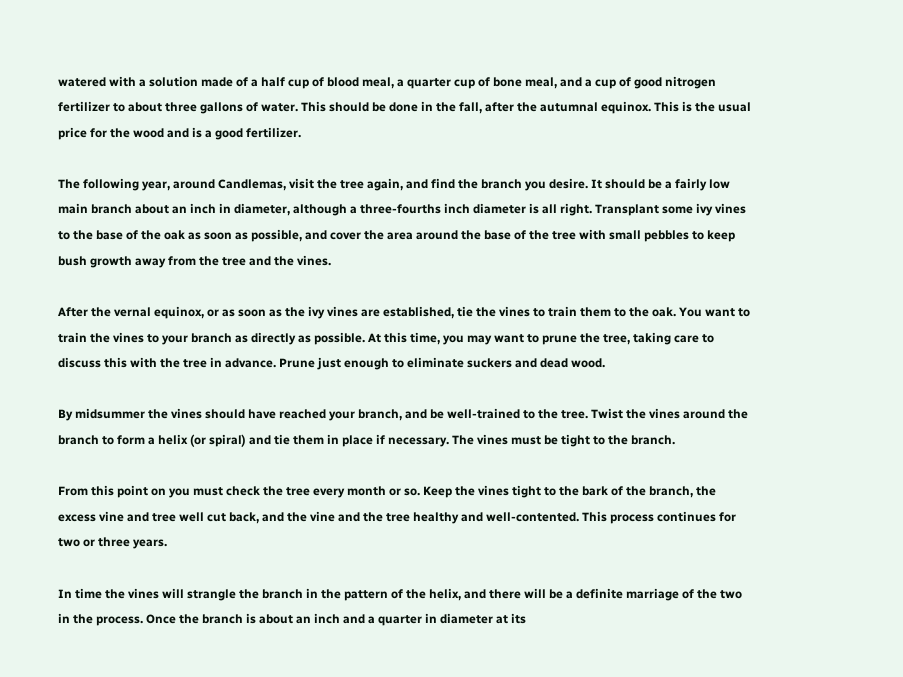watered with a solution made of a half cup of blood meal, a quarter cup of bone meal, and a cup of good nitrogen fertilizer to about three gallons of water. This should be done in the fall, after the autumnal equinox. This is the usual price for the wood and is a good fertilizer.

The following year, around Candlemas, visit the tree again, and find the branch you desire. It should be a fairly low main branch about an inch in diameter, although a three-fourths inch diameter is all right. Transplant some ivy vines to the base of the oak as soon as possible, and cover the area around the base of the tree with small pebbles to keep bush growth away from the tree and the vines.

After the vernal equinox, or as soon as the ivy vines are established, tie the vines to train them to the oak. You want to train the vines to your branch as directly as possible. At this time, you may want to prune the tree, taking care to discuss this with the tree in advance. Prune just enough to eliminate suckers and dead wood.

By midsummer the vines should have reached your branch, and be well-trained to the tree. Twist the vines around the branch to form a helix (or spiral) and tie them in place if necessary. The vines must be tight to the branch.

From this point on you must check the tree every month or so. Keep the vines tight to the bark of the branch, the excess vine and tree well cut back, and the vine and the tree healthy and well-contented. This process continues for two or three years.

In time the vines will strangle the branch in the pattern of the helix, and there will be a definite marriage of the two in the process. Once the branch is about an inch and a quarter in diameter at its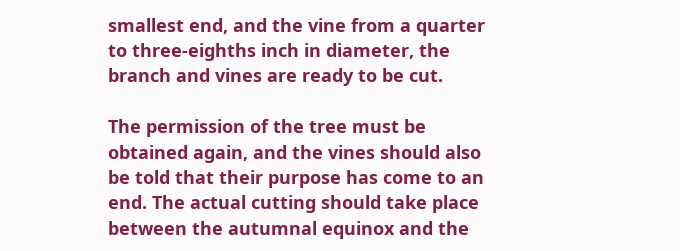smallest end, and the vine from a quarter to three-eighths inch in diameter, the branch and vines are ready to be cut.

The permission of the tree must be obtained again, and the vines should also be told that their purpose has come to an end. The actual cutting should take place between the autumnal equinox and the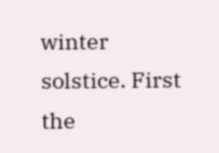winter solstice. First the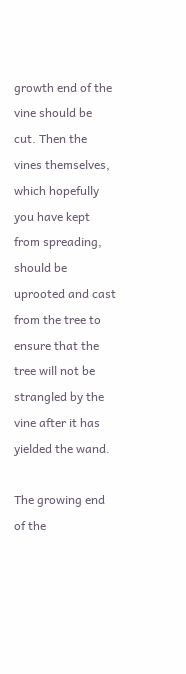growth end of the vine should be cut. Then the vines themselves, which hopefully you have kept from spreading, should be uprooted and cast from the tree to ensure that the tree will not be strangled by the vine after it has yielded the wand.

The growing end of the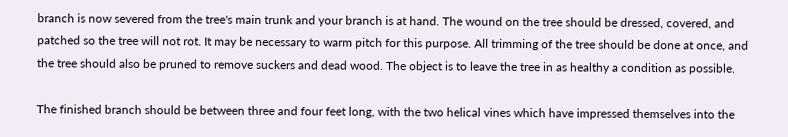branch is now severed from the tree's main trunk and your branch is at hand. The wound on the tree should be dressed, covered, and patched so the tree will not rot. It may be necessary to warm pitch for this purpose. All trimming of the tree should be done at once, and the tree should also be pruned to remove suckers and dead wood. The object is to leave the tree in as healthy a condition as possible.

The finished branch should be between three and four feet long, with the two helical vines which have impressed themselves into the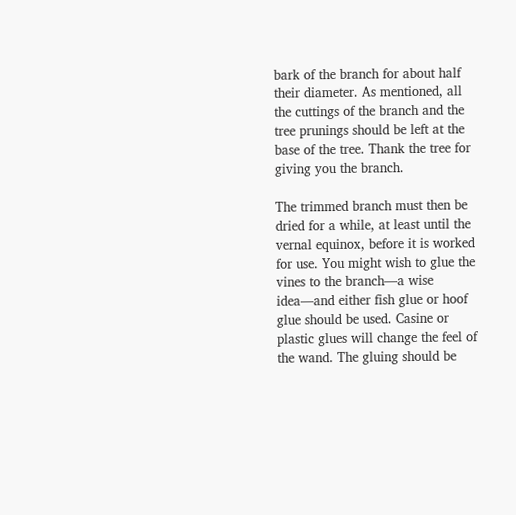bark of the branch for about half their diameter. As mentioned, all the cuttings of the branch and the tree prunings should be left at the base of the tree. Thank the tree for giving you the branch.

The trimmed branch must then be dried for a while, at least until the vernal equinox, before it is worked for use. You might wish to glue the vines to the branch—a wise idea—and either fish glue or hoof glue should be used. Casine or plastic glues will change the feel of the wand. The gluing should be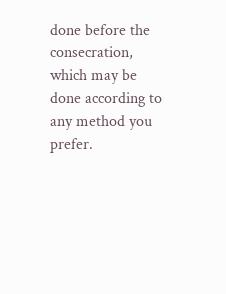done before the consecration, which may be done according to any method you prefer.